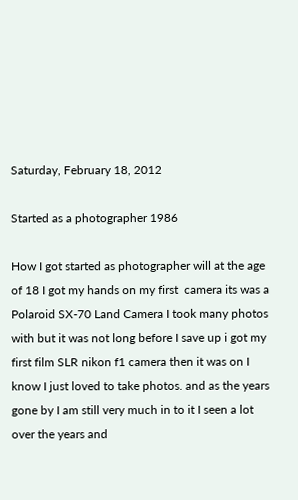Saturday, February 18, 2012

Started as a photographer 1986

How I got started as photographer will at the age of 18 I got my hands on my first  camera its was a Polaroid SX-70 Land Camera I took many photos with but it was not long before I save up i got my first film SLR nikon f1 camera then it was on I know I just loved to take photos. and as the years  gone by I am still very much in to it I seen a lot over the years and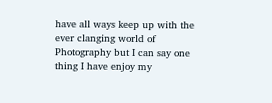have all ways keep up with the ever clanging world of Photography but I can say one thing I have enjoy my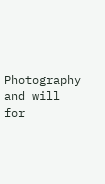Photography and will for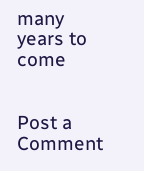many years to come


Post a Comment